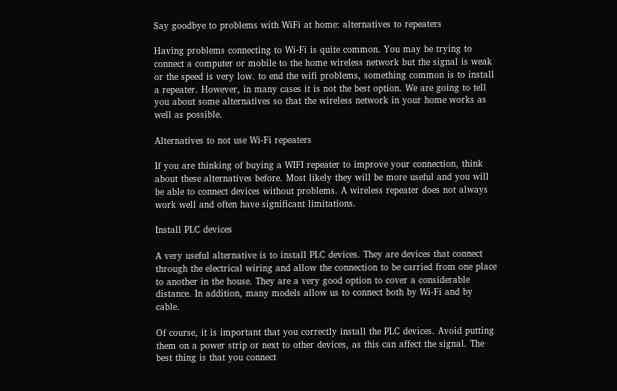Say goodbye to problems with WiFi at home: alternatives to repeaters

Having problems connecting to Wi-Fi is quite common. You may be trying to connect a computer or mobile to the home wireless network but the signal is weak or the speed is very low. to end the wifi problems, something common is to install a repeater. However, in many cases it is not the best option. We are going to tell you about some alternatives so that the wireless network in your home works as well as possible.

Alternatives to not use Wi-Fi repeaters

If you are thinking of buying a WIFI repeater to improve your connection, think about these alternatives before. Most likely they will be more useful and you will be able to connect devices without problems. A wireless repeater does not always work well and often have significant limitations.

Install PLC devices

A very useful alternative is to install PLC devices. They are devices that connect through the electrical wiring and allow the connection to be carried from one place to another in the house. They are a very good option to cover a considerable distance. In addition, many models allow us to connect both by Wi-Fi and by cable.

Of course, it is important that you correctly install the PLC devices. Avoid putting them on a power strip or next to other devices, as this can affect the signal. The best thing is that you connect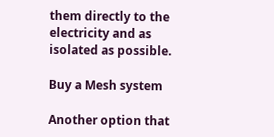them directly to the electricity and as isolated as possible.

Buy a Mesh system

Another option that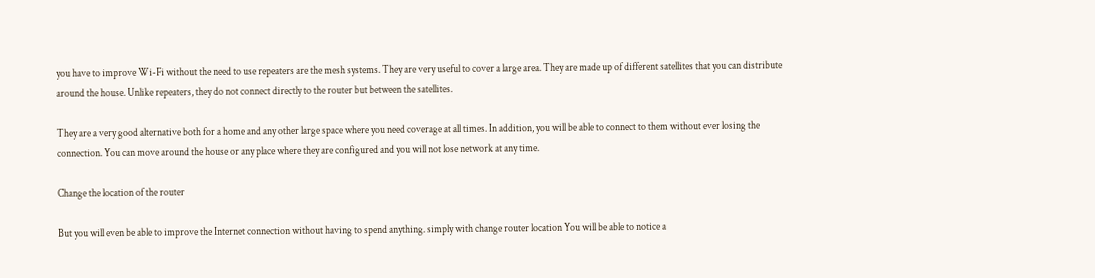you have to improve Wi-Fi without the need to use repeaters are the mesh systems. They are very useful to cover a large area. They are made up of different satellites that you can distribute around the house. Unlike repeaters, they do not connect directly to the router but between the satellites.

They are a very good alternative both for a home and any other large space where you need coverage at all times. In addition, you will be able to connect to them without ever losing the connection. You can move around the house or any place where they are configured and you will not lose network at any time.

Change the location of the router

But you will even be able to improve the Internet connection without having to spend anything. simply with change router location You will be able to notice a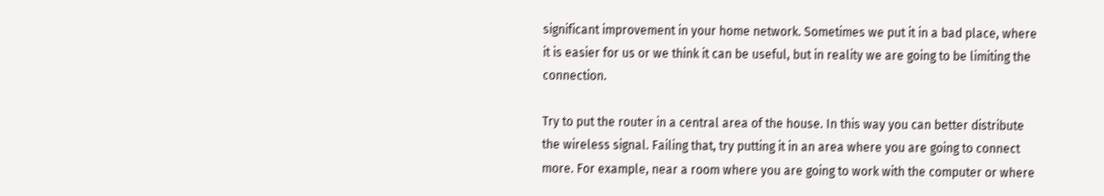significant improvement in your home network. Sometimes we put it in a bad place, where it is easier for us or we think it can be useful, but in reality we are going to be limiting the connection.

Try to put the router in a central area of the house. In this way you can better distribute the wireless signal. Failing that, try putting it in an area where you are going to connect more. For example, near a room where you are going to work with the computer or where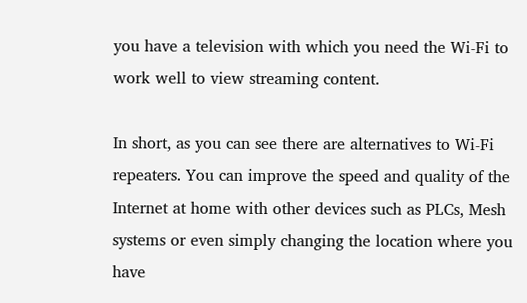you have a television with which you need the Wi-Fi to work well to view streaming content.

In short, as you can see there are alternatives to Wi-Fi repeaters. You can improve the speed and quality of the Internet at home with other devices such as PLCs, Mesh systems or even simply changing the location where you have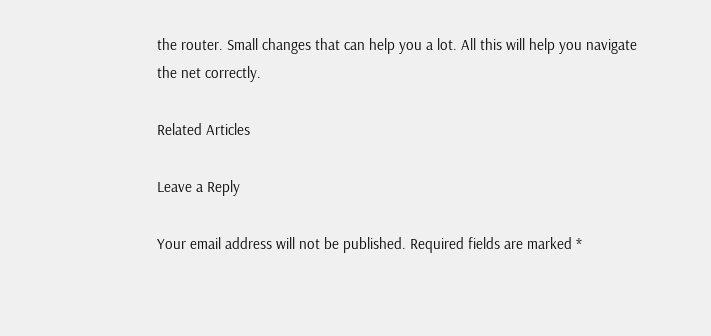the router. Small changes that can help you a lot. All this will help you navigate the net correctly.

Related Articles

Leave a Reply

Your email address will not be published. Required fields are marked *